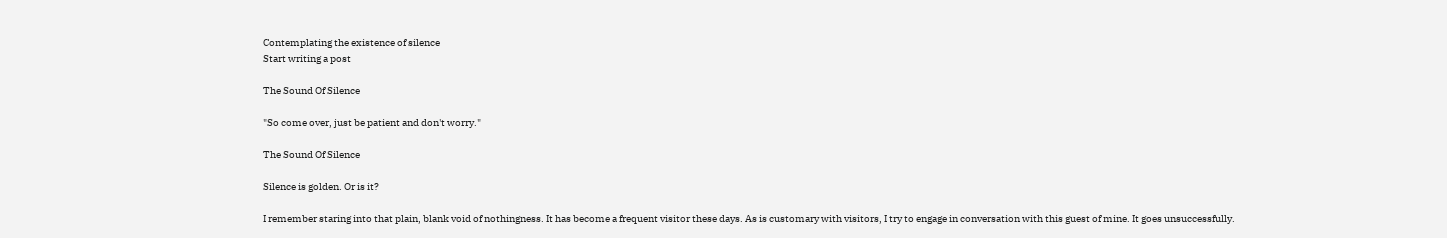Contemplating the existence of silence
Start writing a post

The Sound Of Silence

"So come over, just be patient and don't worry."

The Sound Of Silence

Silence is golden. Or is it?

I remember staring into that plain, blank void of nothingness. It has become a frequent visitor these days. As is customary with visitors, I try to engage in conversation with this guest of mine. It goes unsuccessfully.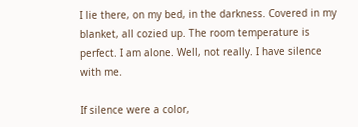I lie there, on my bed, in the darkness. Covered in my blanket, all cozied up. The room temperature is perfect. I am alone. Well, not really. I have silence with me.

If silence were a color,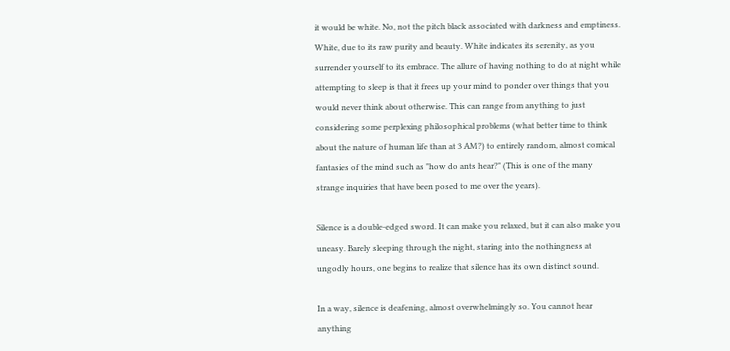it would be white. No, not the pitch black associated with darkness and emptiness. White, due to its raw purity and beauty. White indicates its serenity, as you surrender yourself to its embrace. The allure of having nothing to do at night while attempting to sleep is that it frees up your mind to ponder over things that you would never think about otherwise. This can range from anything to just considering some perplexing philosophical problems (what better time to think about the nature of human life than at 3 AM?) to entirely random, almost comical fantasies of the mind such as "how do ants hear?" (This is one of the many strange inquiries that have been posed to me over the years).

Silence is a double-edged sword. It can make you relaxed, but it can also make you uneasy. Barely sleeping through the night, staring into the nothingness at ungodly hours, one begins to realize that silence has its own distinct sound.

In a way, silence is deafening, almost overwhelmingly so. You cannot hear anything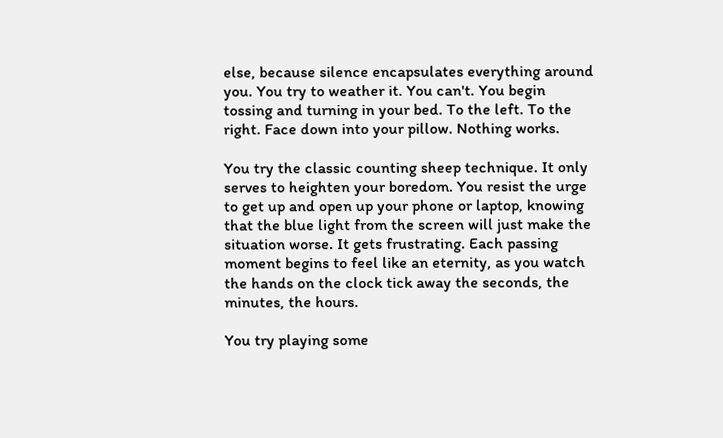else, because silence encapsulates everything around you. You try to weather it. You can't. You begin tossing and turning in your bed. To the left. To the right. Face down into your pillow. Nothing works.

You try the classic counting sheep technique. It only serves to heighten your boredom. You resist the urge to get up and open up your phone or laptop, knowing that the blue light from the screen will just make the situation worse. It gets frustrating. Each passing moment begins to feel like an eternity, as you watch the hands on the clock tick away the seconds, the minutes, the hours.

You try playing some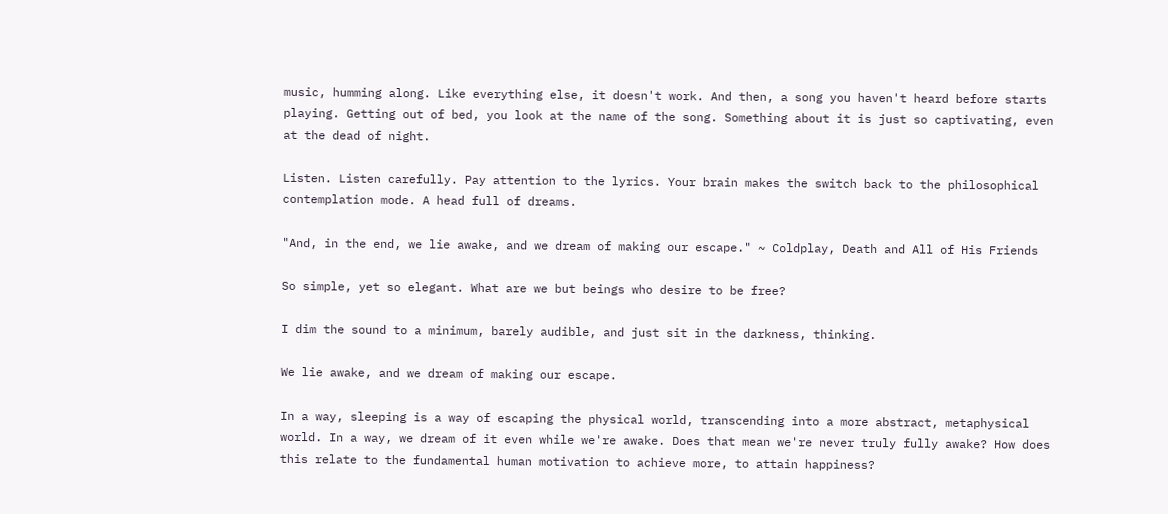music, humming along. Like everything else, it doesn't work. And then, a song you haven't heard before starts playing. Getting out of bed, you look at the name of the song. Something about it is just so captivating, even at the dead of night.

Listen. Listen carefully. Pay attention to the lyrics. Your brain makes the switch back to the philosophical contemplation mode. A head full of dreams.

"And, in the end, we lie awake, and we dream of making our escape." ~ Coldplay, Death and All of His Friends

So simple, yet so elegant. What are we but beings who desire to be free?

I dim the sound to a minimum, barely audible, and just sit in the darkness, thinking.

We lie awake, and we dream of making our escape.

In a way, sleeping is a way of escaping the physical world, transcending into a more abstract, metaphysical world. In a way, we dream of it even while we're awake. Does that mean we're never truly fully awake? How does this relate to the fundamental human motivation to achieve more, to attain happiness?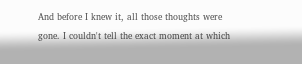And before I knew it, all those thoughts were gone. I couldn't tell the exact moment at which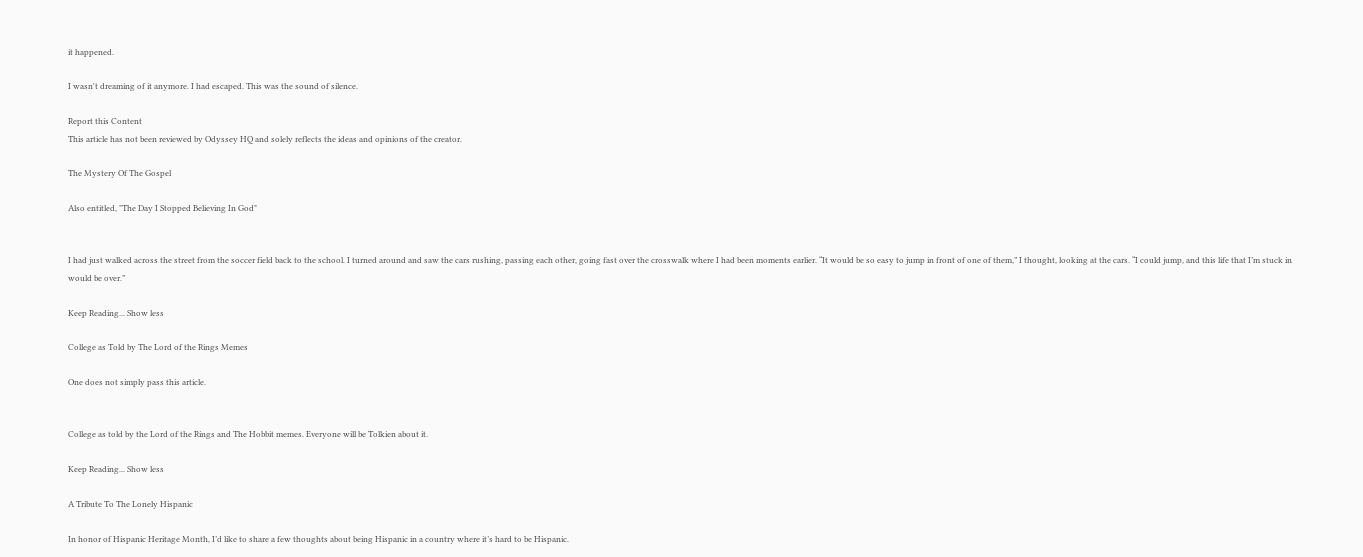it happened.

I wasn't dreaming of it anymore. I had escaped. This was the sound of silence.

Report this Content
This article has not been reviewed by Odyssey HQ and solely reflects the ideas and opinions of the creator.

The Mystery Of The Gospel

Also entitled, "The Day I Stopped Believing In God"


I had just walked across the street from the soccer field back to the school. I turned around and saw the cars rushing, passing each other, going fast over the crosswalk where I had been moments earlier. “It would be so easy to jump in front of one of them,” I thought, looking at the cars. “I could jump, and this life that I’m stuck in would be over.”

Keep Reading... Show less

College as Told by The Lord of the Rings Memes

One does not simply pass this article.


College as told by the Lord of the Rings and The Hobbit memes. Everyone will be Tolkien about it.

Keep Reading... Show less

A Tribute To The Lonely Hispanic

In honor of Hispanic Heritage Month, I’d like to share a few thoughts about being Hispanic in a country where it’s hard to be Hispanic.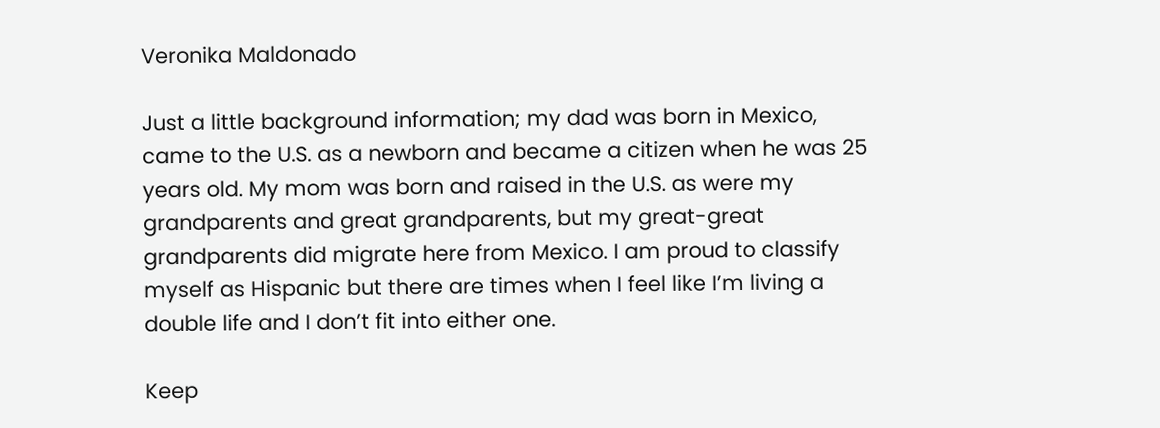Veronika Maldonado

Just a little background information; my dad was born in Mexico, came to the U.S. as a newborn and became a citizen when he was 25 years old. My mom was born and raised in the U.S. as were my grandparents and great grandparents, but my great-great grandparents did migrate here from Mexico. I am proud to classify myself as Hispanic but there are times when I feel like I’m living a double life and I don’t fit into either one.

Keep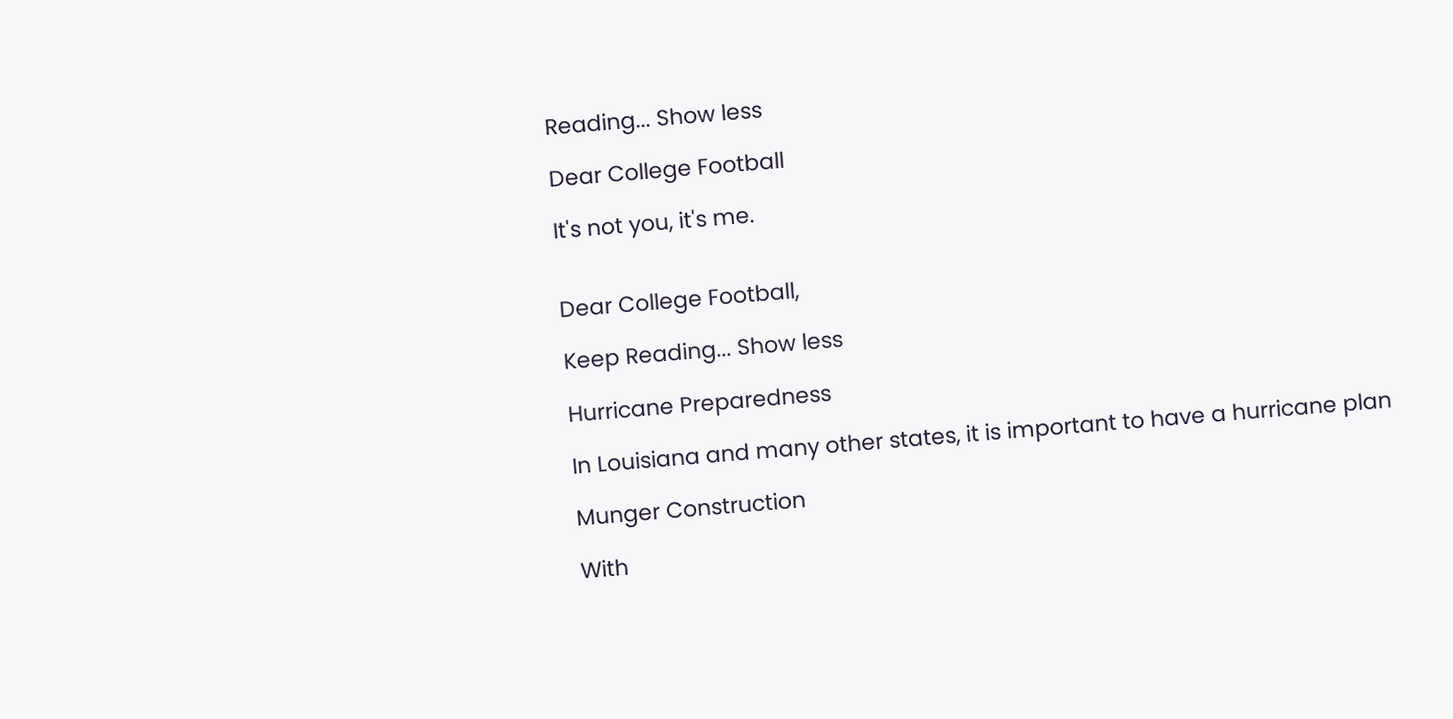Reading... Show less

Dear College Football

It's not you, it's me.


Dear College Football,

Keep Reading... Show less

Hurricane Preparedness

In Louisiana and many other states, it is important to have a hurricane plan

Munger Construction

With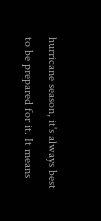hurricane season, it's always best to be prepared for it. It means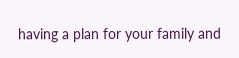having a plan for your family and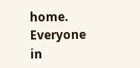home. Everyone in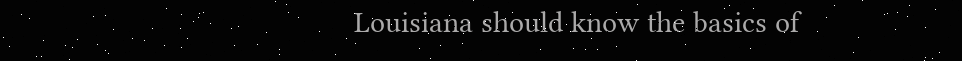Louisiana should know the basics of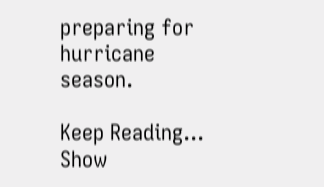preparing for hurricane season.

Keep Reading... Show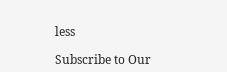less

Subscribe to Our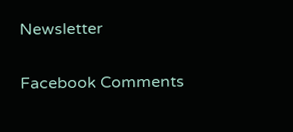Newsletter

Facebook Comments